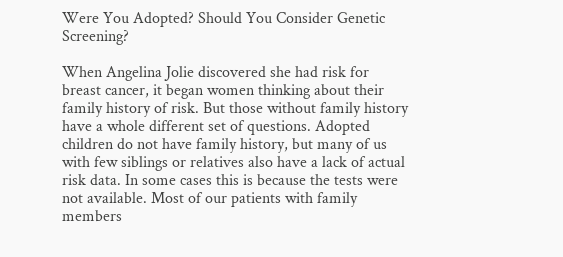Were You Adopted? Should You Consider Genetic Screening?

When Angelina Jolie discovered she had risk for breast cancer, it began women thinking about their family history of risk. But those without family history have a whole different set of questions. Adopted children do not have family history, but many of us with few siblings or relatives also have a lack of actual risk data. In some cases this is because the tests were not available. Most of our patients with family members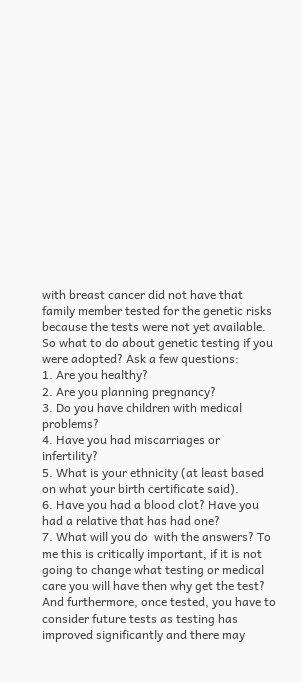with breast cancer did not have that family member tested for the genetic risks because the tests were not yet available. So what to do about genetic testing if you were adopted? Ask a few questions:
1. Are you healthy?
2. Are you planning pregnancy?
3. Do you have children with medical problems?
4. Have you had miscarriages or infertility?
5. What is your ethnicity (at least based on what your birth certificate said).
6. Have you had a blood clot? Have you had a relative that has had one?
7. What will you do  with the answers? To me this is critically important, if it is not going to change what testing or medical care you will have then why get the test?
And furthermore, once tested, you have to consider future tests as testing has improved significantly and there may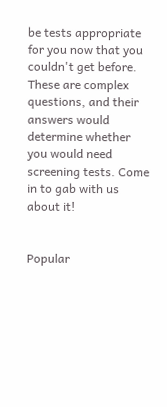be tests appropriate for you now that you couldn't get before.
These are complex questions, and their answers would determine whether you would need screening tests. Come in to gab with us about it!


Popular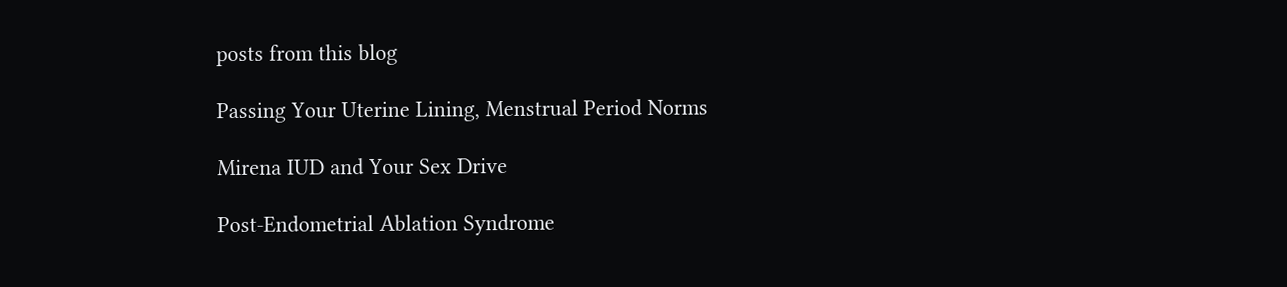posts from this blog

Passing Your Uterine Lining, Menstrual Period Norms

Mirena IUD and Your Sex Drive

Post-Endometrial Ablation Syndrome